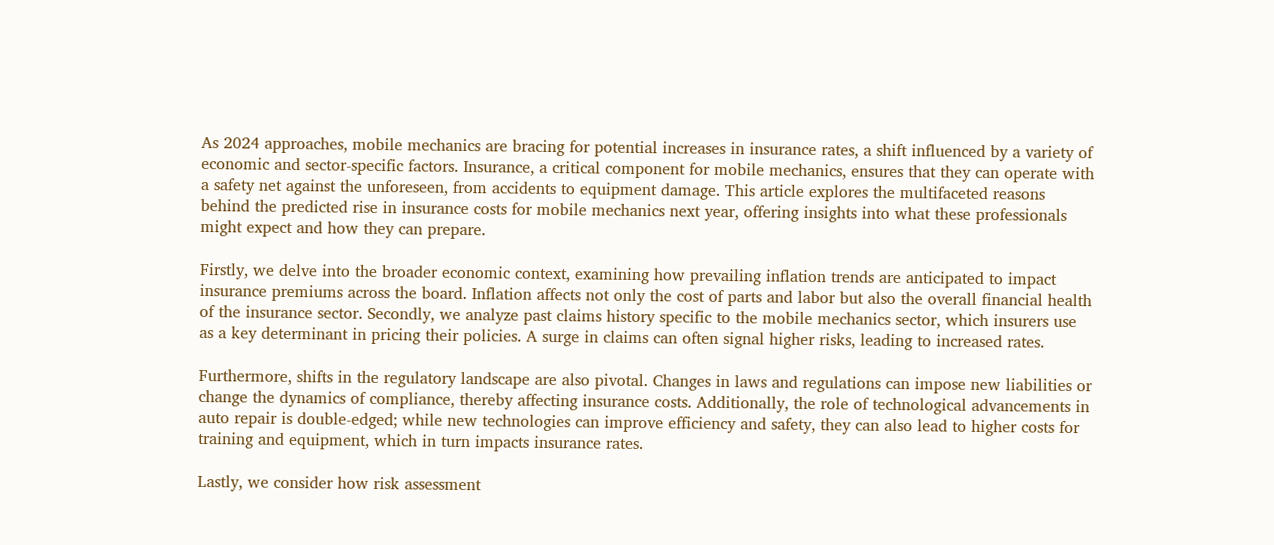As 2024 approaches, mobile mechanics are bracing for potential increases in insurance rates, a shift influenced by a variety of economic and sector-specific factors. Insurance, a critical component for mobile mechanics, ensures that they can operate with a safety net against the unforeseen, from accidents to equipment damage. This article explores the multifaceted reasons behind the predicted rise in insurance costs for mobile mechanics next year, offering insights into what these professionals might expect and how they can prepare.

Firstly, we delve into the broader economic context, examining how prevailing inflation trends are anticipated to impact insurance premiums across the board. Inflation affects not only the cost of parts and labor but also the overall financial health of the insurance sector. Secondly, we analyze past claims history specific to the mobile mechanics sector, which insurers use as a key determinant in pricing their policies. A surge in claims can often signal higher risks, leading to increased rates.

Furthermore, shifts in the regulatory landscape are also pivotal. Changes in laws and regulations can impose new liabilities or change the dynamics of compliance, thereby affecting insurance costs. Additionally, the role of technological advancements in auto repair is double-edged; while new technologies can improve efficiency and safety, they can also lead to higher costs for training and equipment, which in turn impacts insurance rates.

Lastly, we consider how risk assessment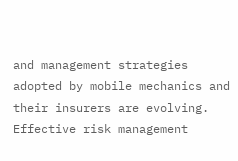and management strategies adopted by mobile mechanics and their insurers are evolving. Effective risk management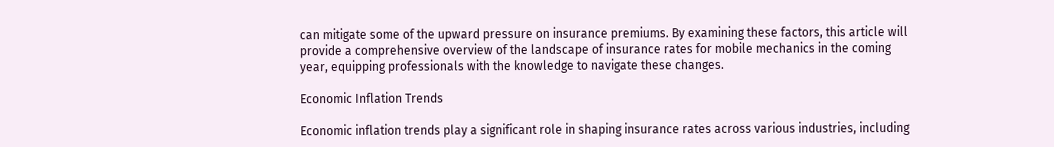can mitigate some of the upward pressure on insurance premiums. By examining these factors, this article will provide a comprehensive overview of the landscape of insurance rates for mobile mechanics in the coming year, equipping professionals with the knowledge to navigate these changes.

Economic Inflation Trends

Economic inflation trends play a significant role in shaping insurance rates across various industries, including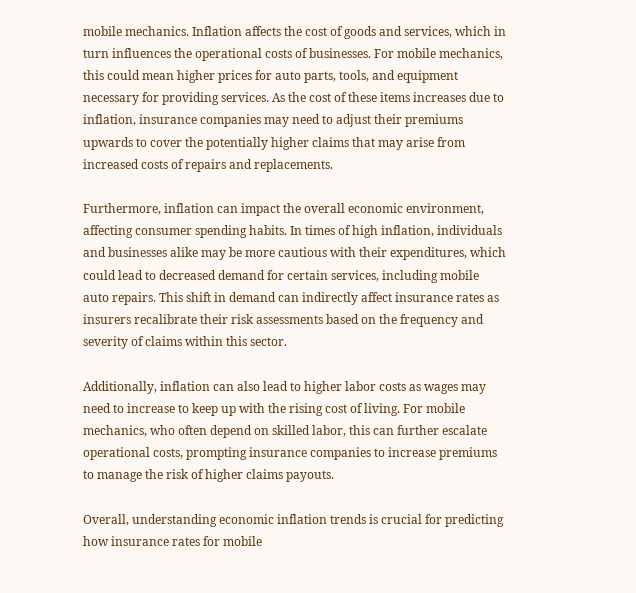mobile mechanics. Inflation affects the cost of goods and services, which in turn influences the operational costs of businesses. For mobile mechanics, this could mean higher prices for auto parts, tools, and equipment necessary for providing services. As the cost of these items increases due to inflation, insurance companies may need to adjust their premiums upwards to cover the potentially higher claims that may arise from increased costs of repairs and replacements.

Furthermore, inflation can impact the overall economic environment, affecting consumer spending habits. In times of high inflation, individuals and businesses alike may be more cautious with their expenditures, which could lead to decreased demand for certain services, including mobile auto repairs. This shift in demand can indirectly affect insurance rates as insurers recalibrate their risk assessments based on the frequency and severity of claims within this sector.

Additionally, inflation can also lead to higher labor costs as wages may need to increase to keep up with the rising cost of living. For mobile mechanics, who often depend on skilled labor, this can further escalate operational costs, prompting insurance companies to increase premiums to manage the risk of higher claims payouts.

Overall, understanding economic inflation trends is crucial for predicting how insurance rates for mobile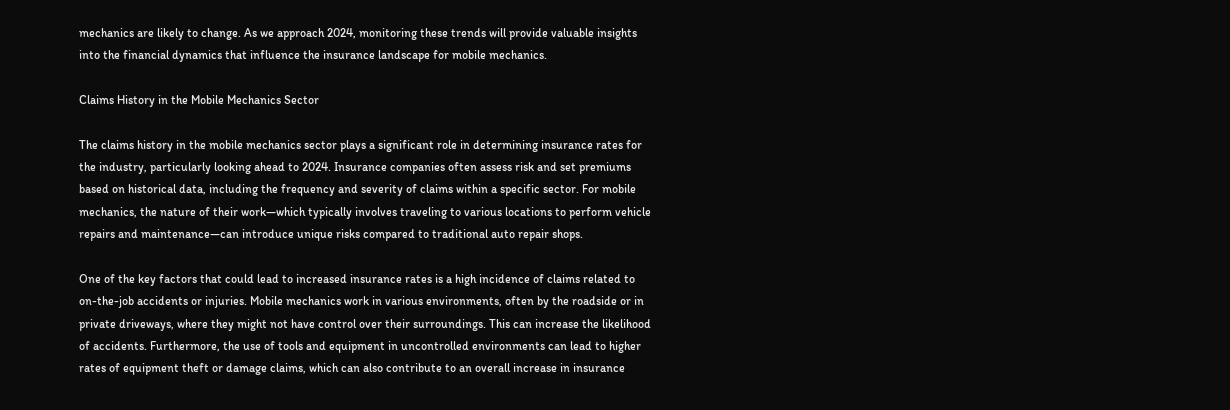mechanics are likely to change. As we approach 2024, monitoring these trends will provide valuable insights into the financial dynamics that influence the insurance landscape for mobile mechanics.

Claims History in the Mobile Mechanics Sector

The claims history in the mobile mechanics sector plays a significant role in determining insurance rates for the industry, particularly looking ahead to 2024. Insurance companies often assess risk and set premiums based on historical data, including the frequency and severity of claims within a specific sector. For mobile mechanics, the nature of their work—which typically involves traveling to various locations to perform vehicle repairs and maintenance—can introduce unique risks compared to traditional auto repair shops.

One of the key factors that could lead to increased insurance rates is a high incidence of claims related to on-the-job accidents or injuries. Mobile mechanics work in various environments, often by the roadside or in private driveways, where they might not have control over their surroundings. This can increase the likelihood of accidents. Furthermore, the use of tools and equipment in uncontrolled environments can lead to higher rates of equipment theft or damage claims, which can also contribute to an overall increase in insurance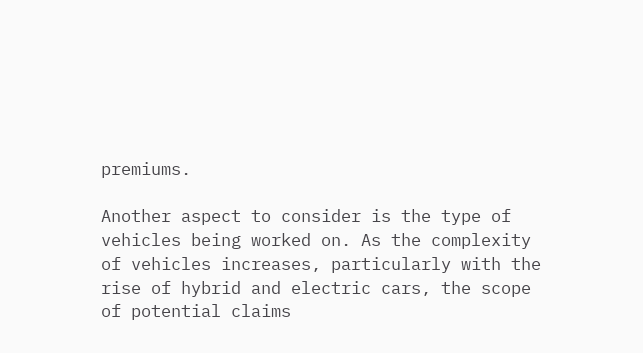premiums.

Another aspect to consider is the type of vehicles being worked on. As the complexity of vehicles increases, particularly with the rise of hybrid and electric cars, the scope of potential claims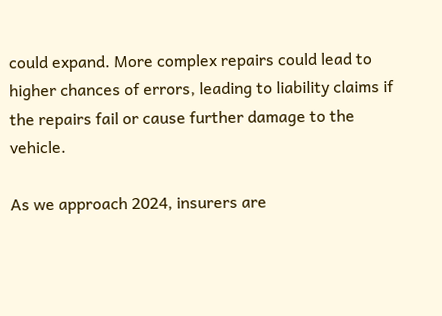could expand. More complex repairs could lead to higher chances of errors, leading to liability claims if the repairs fail or cause further damage to the vehicle.

As we approach 2024, insurers are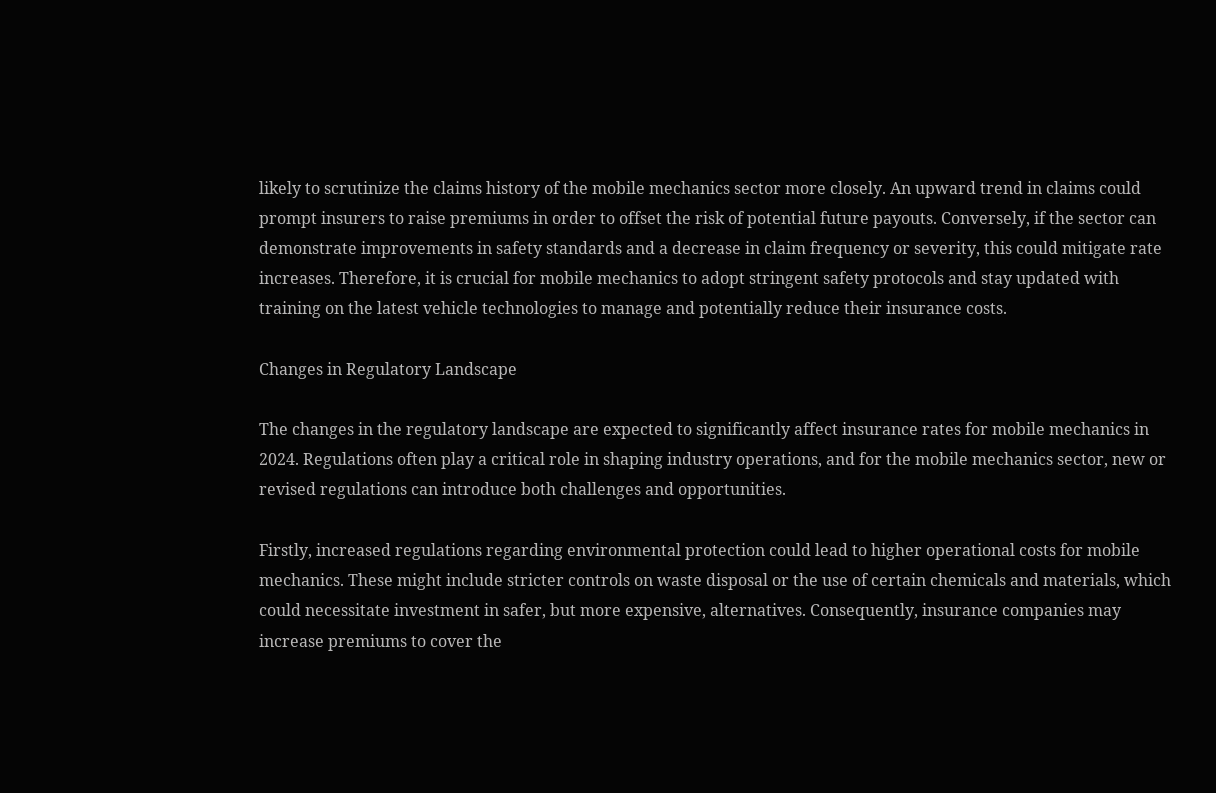likely to scrutinize the claims history of the mobile mechanics sector more closely. An upward trend in claims could prompt insurers to raise premiums in order to offset the risk of potential future payouts. Conversely, if the sector can demonstrate improvements in safety standards and a decrease in claim frequency or severity, this could mitigate rate increases. Therefore, it is crucial for mobile mechanics to adopt stringent safety protocols and stay updated with training on the latest vehicle technologies to manage and potentially reduce their insurance costs.

Changes in Regulatory Landscape

The changes in the regulatory landscape are expected to significantly affect insurance rates for mobile mechanics in 2024. Regulations often play a critical role in shaping industry operations, and for the mobile mechanics sector, new or revised regulations can introduce both challenges and opportunities.

Firstly, increased regulations regarding environmental protection could lead to higher operational costs for mobile mechanics. These might include stricter controls on waste disposal or the use of certain chemicals and materials, which could necessitate investment in safer, but more expensive, alternatives. Consequently, insurance companies may increase premiums to cover the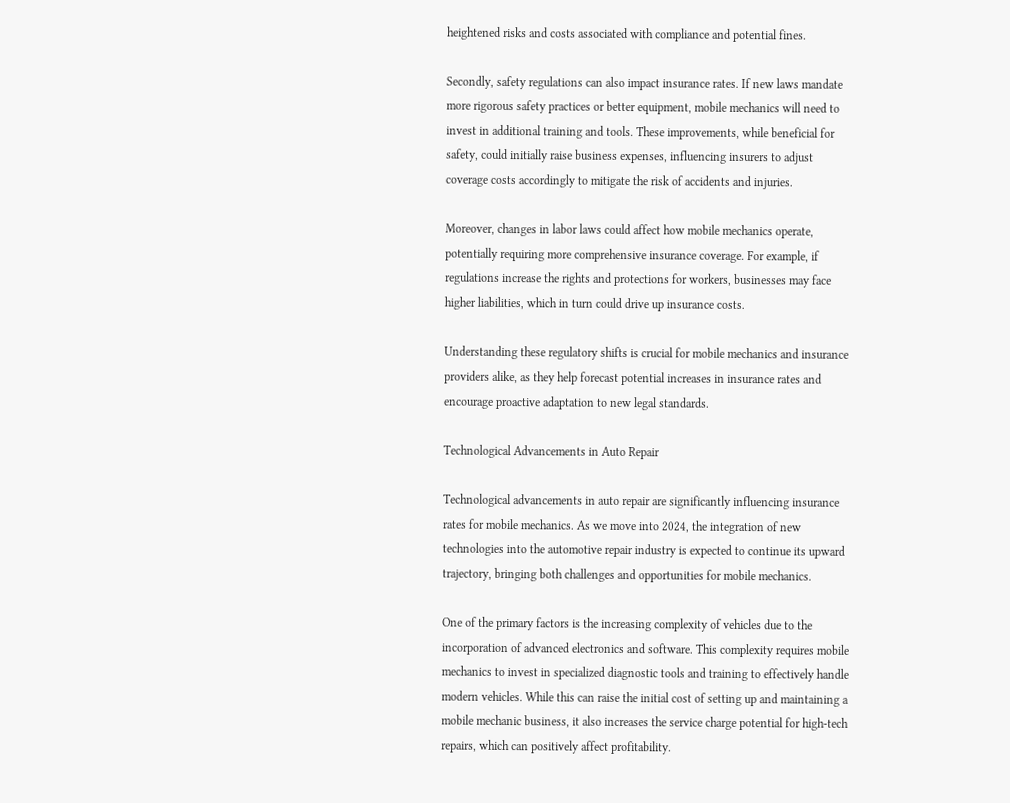heightened risks and costs associated with compliance and potential fines.

Secondly, safety regulations can also impact insurance rates. If new laws mandate more rigorous safety practices or better equipment, mobile mechanics will need to invest in additional training and tools. These improvements, while beneficial for safety, could initially raise business expenses, influencing insurers to adjust coverage costs accordingly to mitigate the risk of accidents and injuries.

Moreover, changes in labor laws could affect how mobile mechanics operate, potentially requiring more comprehensive insurance coverage. For example, if regulations increase the rights and protections for workers, businesses may face higher liabilities, which in turn could drive up insurance costs.

Understanding these regulatory shifts is crucial for mobile mechanics and insurance providers alike, as they help forecast potential increases in insurance rates and encourage proactive adaptation to new legal standards.

Technological Advancements in Auto Repair

Technological advancements in auto repair are significantly influencing insurance rates for mobile mechanics. As we move into 2024, the integration of new technologies into the automotive repair industry is expected to continue its upward trajectory, bringing both challenges and opportunities for mobile mechanics.

One of the primary factors is the increasing complexity of vehicles due to the incorporation of advanced electronics and software. This complexity requires mobile mechanics to invest in specialized diagnostic tools and training to effectively handle modern vehicles. While this can raise the initial cost of setting up and maintaining a mobile mechanic business, it also increases the service charge potential for high-tech repairs, which can positively affect profitability.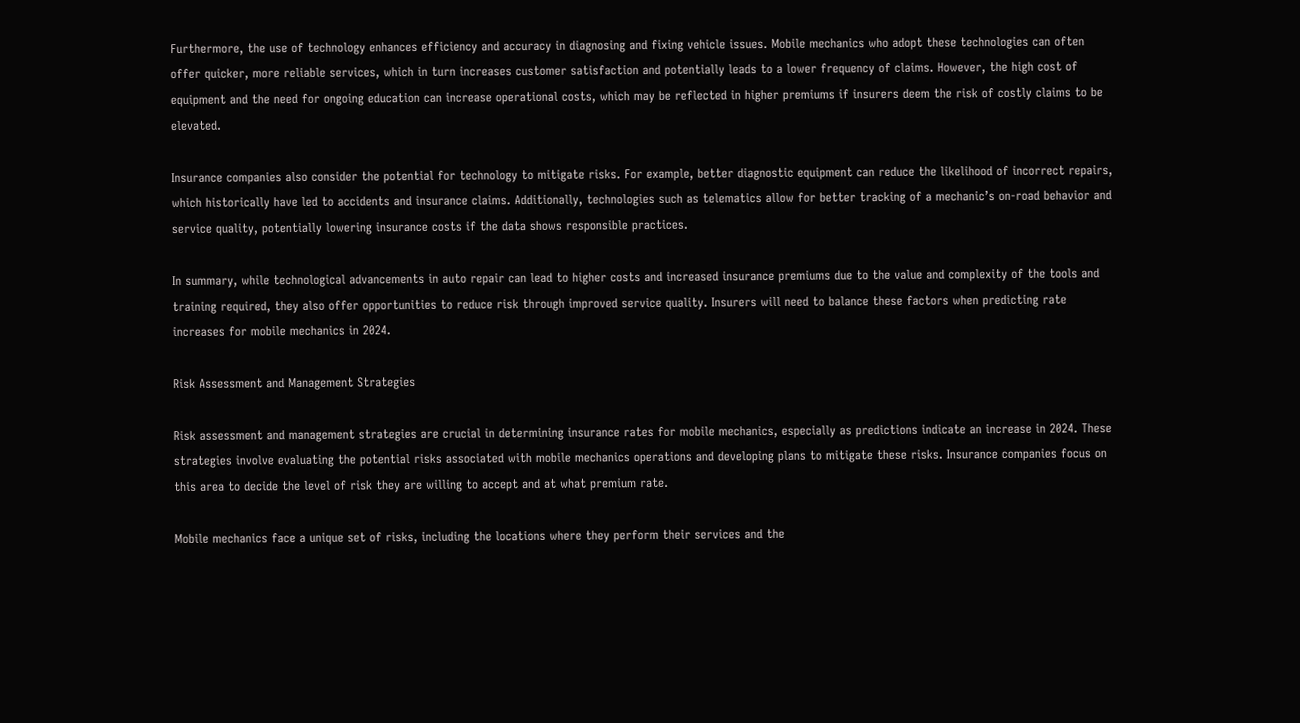Furthermore, the use of technology enhances efficiency and accuracy in diagnosing and fixing vehicle issues. Mobile mechanics who adopt these technologies can often offer quicker, more reliable services, which in turn increases customer satisfaction and potentially leads to a lower frequency of claims. However, the high cost of equipment and the need for ongoing education can increase operational costs, which may be reflected in higher premiums if insurers deem the risk of costly claims to be elevated.

Insurance companies also consider the potential for technology to mitigate risks. For example, better diagnostic equipment can reduce the likelihood of incorrect repairs, which historically have led to accidents and insurance claims. Additionally, technologies such as telematics allow for better tracking of a mechanic’s on-road behavior and service quality, potentially lowering insurance costs if the data shows responsible practices.

In summary, while technological advancements in auto repair can lead to higher costs and increased insurance premiums due to the value and complexity of the tools and training required, they also offer opportunities to reduce risk through improved service quality. Insurers will need to balance these factors when predicting rate increases for mobile mechanics in 2024.

Risk Assessment and Management Strategies

Risk assessment and management strategies are crucial in determining insurance rates for mobile mechanics, especially as predictions indicate an increase in 2024. These strategies involve evaluating the potential risks associated with mobile mechanics operations and developing plans to mitigate these risks. Insurance companies focus on this area to decide the level of risk they are willing to accept and at what premium rate.

Mobile mechanics face a unique set of risks, including the locations where they perform their services and the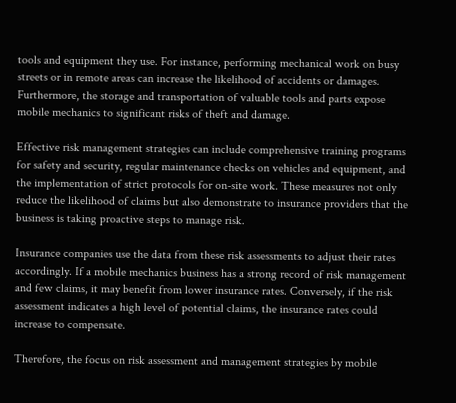tools and equipment they use. For instance, performing mechanical work on busy streets or in remote areas can increase the likelihood of accidents or damages. Furthermore, the storage and transportation of valuable tools and parts expose mobile mechanics to significant risks of theft and damage.

Effective risk management strategies can include comprehensive training programs for safety and security, regular maintenance checks on vehicles and equipment, and the implementation of strict protocols for on-site work. These measures not only reduce the likelihood of claims but also demonstrate to insurance providers that the business is taking proactive steps to manage risk.

Insurance companies use the data from these risk assessments to adjust their rates accordingly. If a mobile mechanics business has a strong record of risk management and few claims, it may benefit from lower insurance rates. Conversely, if the risk assessment indicates a high level of potential claims, the insurance rates could increase to compensate.

Therefore, the focus on risk assessment and management strategies by mobile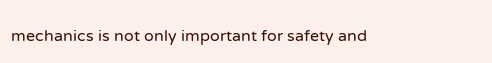mechanics is not only important for safety and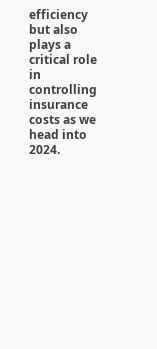efficiency but also plays a critical role in controlling insurance costs as we head into 2024.